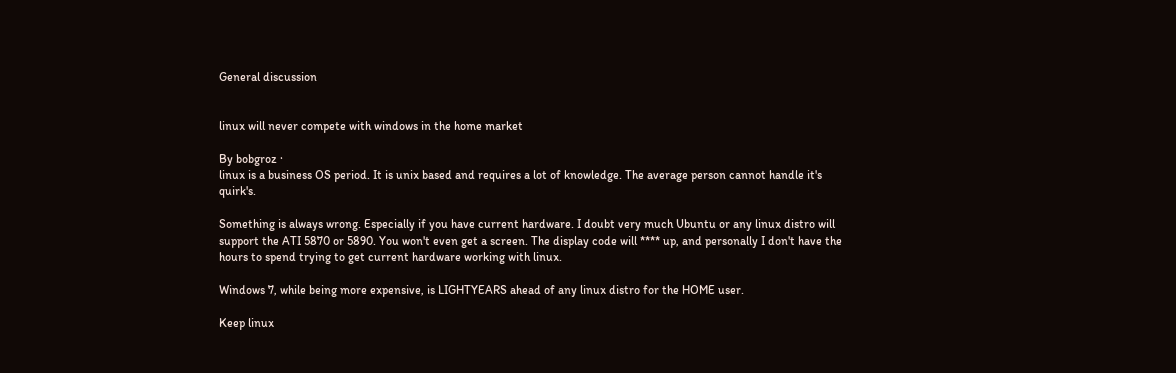General discussion


linux will never compete with windows in the home market

By bobgroz ·
linux is a business OS period. It is unix based and requires a lot of knowledge. The average person cannot handle it's quirk's.

Something is always wrong. Especially if you have current hardware. I doubt very much Ubuntu or any linux distro will support the ATI 5870 or 5890. You won't even get a screen. The display code will **** up, and personally I don't have the hours to spend trying to get current hardware working with linux.

Windows 7, while being more expensive, is LIGHTYEARS ahead of any linux distro for the HOME user.

Keep linux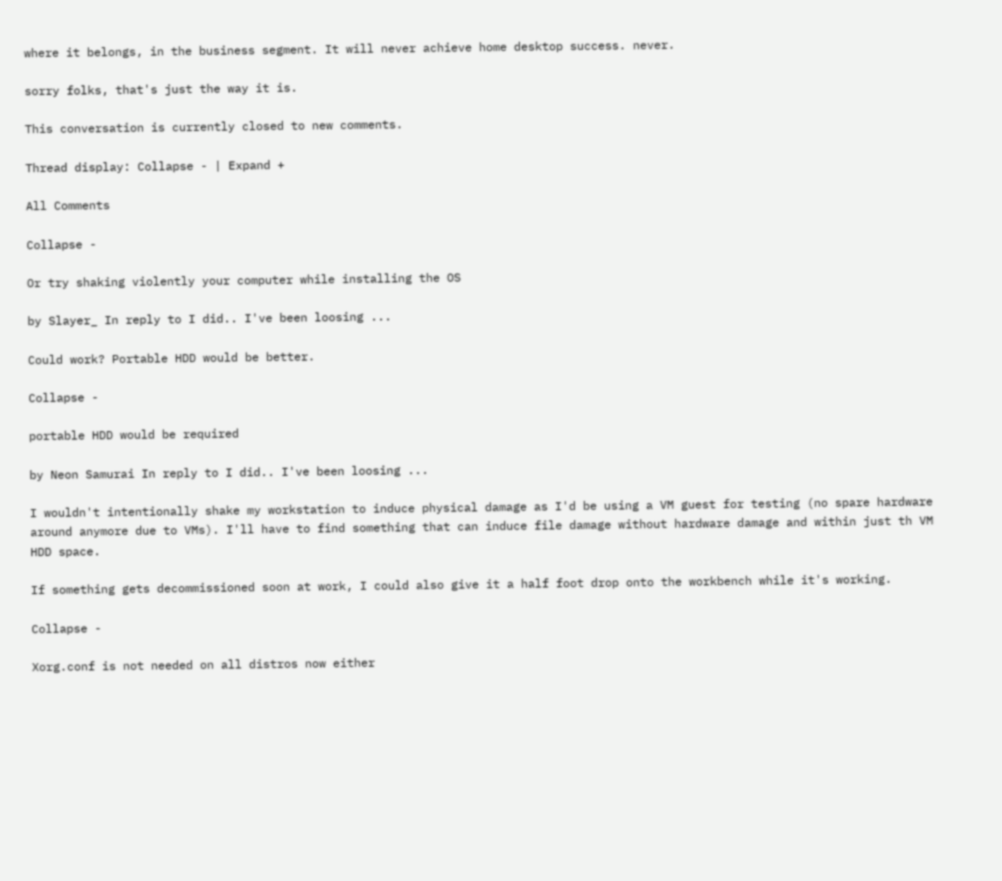where it belongs, in the business segment. It will never achieve home desktop success. never.

sorry folks, that's just the way it is.

This conversation is currently closed to new comments.

Thread display: Collapse - | Expand +

All Comments

Collapse -

Or try shaking violently your computer while installing the OS

by Slayer_ In reply to I did.. I've been loosing ...

Could work? Portable HDD would be better.

Collapse -

portable HDD would be required

by Neon Samurai In reply to I did.. I've been loosing ...

I wouldn't intentionally shake my workstation to induce physical damage as I'd be using a VM guest for testing (no spare hardware around anymore due to VMs). I'll have to find something that can induce file damage without hardware damage and within just th VM HDD space.

If something gets decommissioned soon at work, I could also give it a half foot drop onto the workbench while it's working.

Collapse -

Xorg.conf is not needed on all distros now either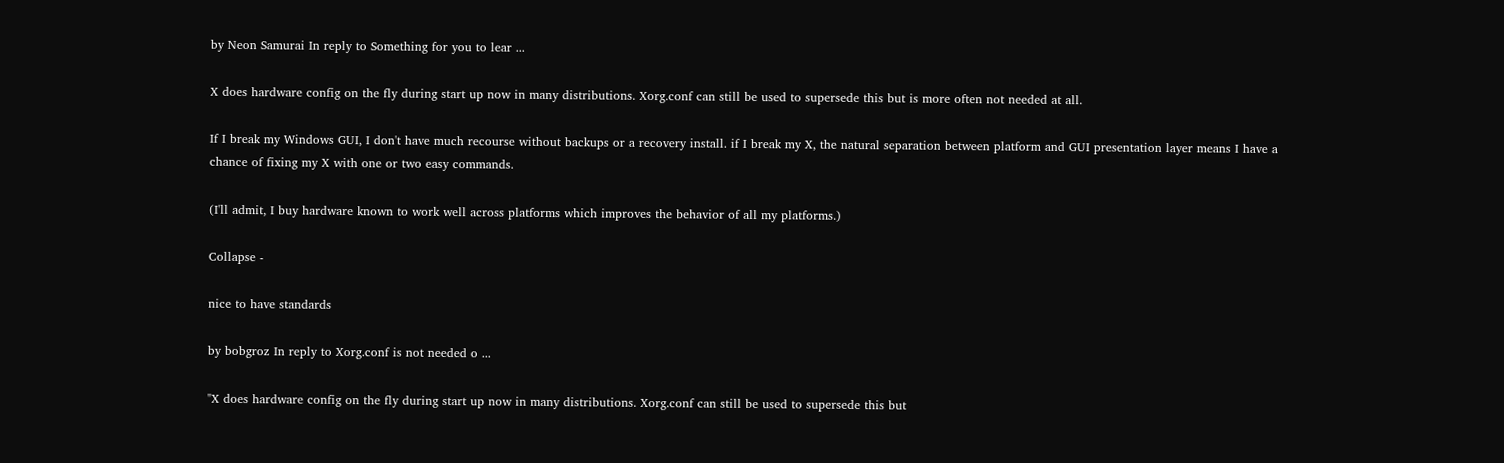by Neon Samurai In reply to Something for you to lear ...

X does hardware config on the fly during start up now in many distributions. Xorg.conf can still be used to supersede this but is more often not needed at all.

If I break my Windows GUI, I don't have much recourse without backups or a recovery install. if I break my X, the natural separation between platform and GUI presentation layer means I have a chance of fixing my X with one or two easy commands.

(I'll admit, I buy hardware known to work well across platforms which improves the behavior of all my platforms.)

Collapse -

nice to have standards

by bobgroz In reply to Xorg.conf is not needed o ...

"X does hardware config on the fly during start up now in many distributions. Xorg.conf can still be used to supersede this but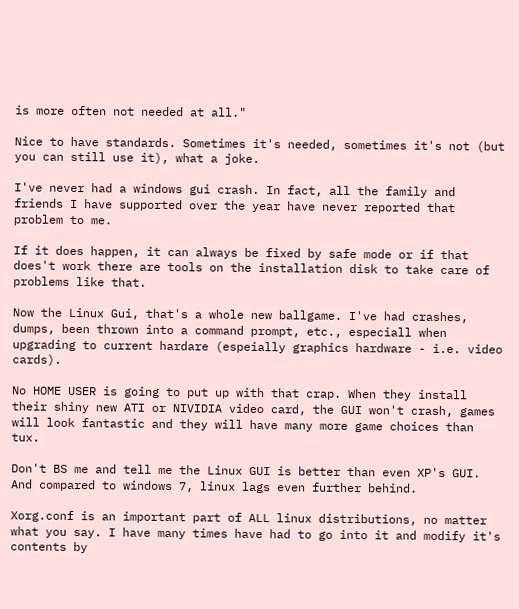is more often not needed at all."

Nice to have standards. Sometimes it's needed, sometimes it's not (but you can still use it), what a joke.

I've never had a windows gui crash. In fact, all the family and friends I have supported over the year have never reported that problem to me.

If it does happen, it can always be fixed by safe mode or if that does't work there are tools on the installation disk to take care of problems like that.

Now the Linux Gui, that's a whole new ballgame. I've had crashes, dumps, been thrown into a command prompt, etc., especiall when upgrading to current hardare (espeially graphics hardware - i.e. video cards).

No HOME USER is going to put up with that crap. When they install their shiny new ATI or NIVIDIA video card, the GUI won't crash, games will look fantastic and they will have many more game choices than tux.

Don't BS me and tell me the Linux GUI is better than even XP's GUI. And compared to windows 7, linux lags even further behind.

Xorg.conf is an important part of ALL linux distributions, no matter what you say. I have many times have had to go into it and modify it's contents by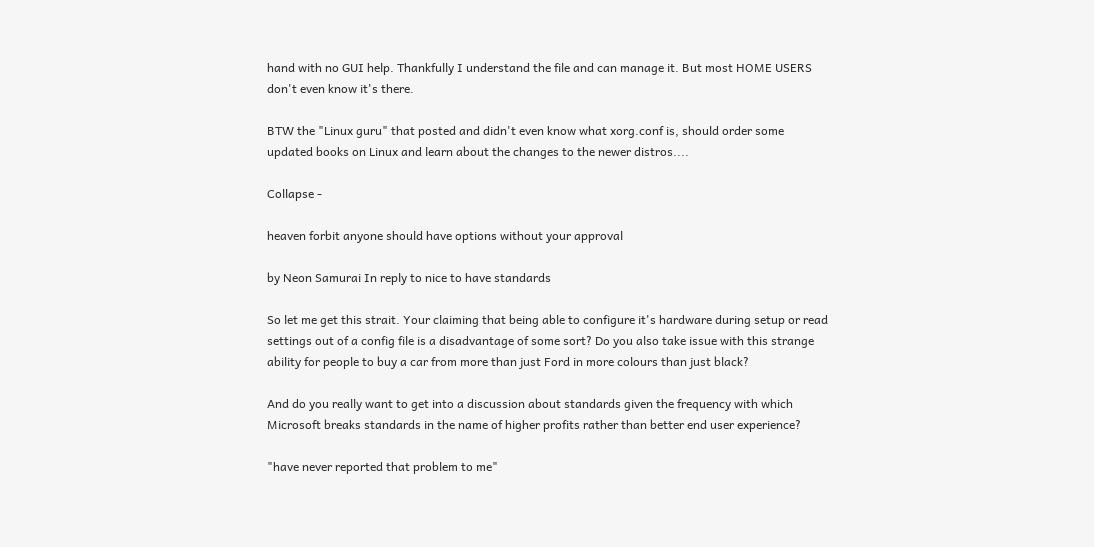hand with no GUI help. Thankfully I understand the file and can manage it. But most HOME USERS don't even know it's there.

BTW the "Linux guru" that posted and didn't even know what xorg.conf is, should order some updated books on Linux and learn about the changes to the newer distros....

Collapse -

heaven forbit anyone should have options without your approval

by Neon Samurai In reply to nice to have standards

So let me get this strait. Your claiming that being able to configure it's hardware during setup or read settings out of a config file is a disadvantage of some sort? Do you also take issue with this strange ability for people to buy a car from more than just Ford in more colours than just black?

And do you really want to get into a discussion about standards given the frequency with which Microsoft breaks standards in the name of higher profits rather than better end user experience?

"have never reported that problem to me"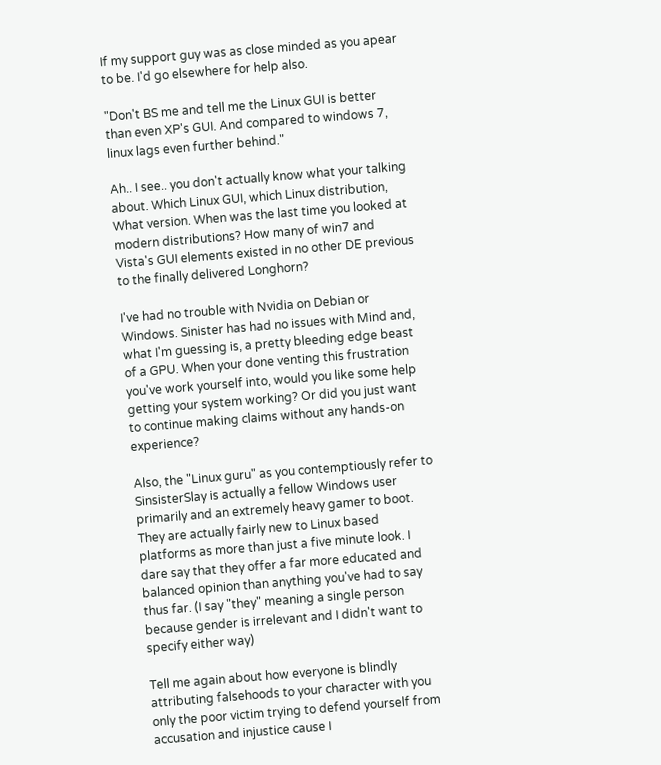If my support guy was as close minded as you apear to be. I'd go elsewhere for help also.

"Don't BS me and tell me the Linux GUI is better than even XP's GUI. And compared to windows 7, linux lags even further behind."

Ah.. I see.. you don't actually know what your talking about. Which Linux GUI, which Linux distribution, What version. When was the last time you looked at modern distributions? How many of win7 and Vista's GUI elements existed in no other DE previous to the finally delivered Longhorn?

I've had no trouble with Nvidia on Debian or Windows. Sinister has had no issues with Mind and, what I'm guessing is, a pretty bleeding edge beast of a GPU. When your done venting this frustration you've work yourself into, would you like some help getting your system working? Or did you just want to continue making claims without any hands-on experience?

Also, the "Linux guru" as you contemptiously refer to SinsisterSlay is actually a fellow Windows user primarily and an extremely heavy gamer to boot. They are actually fairly new to Linux based platforms as more than just a five minute look. I dare say that they offer a far more educated and balanced opinion than anything you've had to say thus far. (I say "they" meaning a single person because gender is irrelevant and I didn't want to specify either way)

Tell me again about how everyone is blindly attributing falsehoods to your character with you only the poor victim trying to defend yourself from accusation and injustice cause I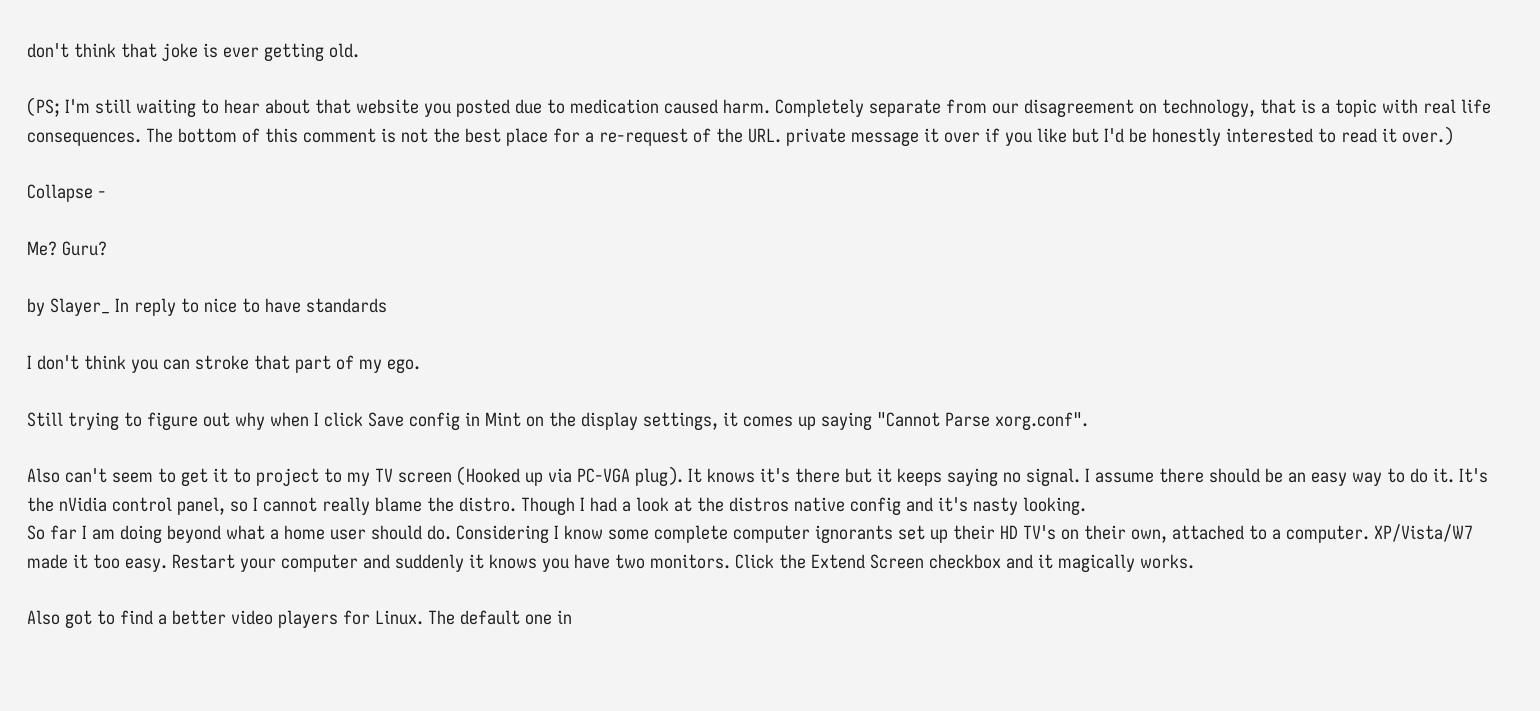don't think that joke is ever getting old.

(PS; I'm still waiting to hear about that website you posted due to medication caused harm. Completely separate from our disagreement on technology, that is a topic with real life consequences. The bottom of this comment is not the best place for a re-request of the URL. private message it over if you like but I'd be honestly interested to read it over.)

Collapse -

Me? Guru?

by Slayer_ In reply to nice to have standards

I don't think you can stroke that part of my ego.

Still trying to figure out why when I click Save config in Mint on the display settings, it comes up saying "Cannot Parse xorg.conf".

Also can't seem to get it to project to my TV screen (Hooked up via PC-VGA plug). It knows it's there but it keeps saying no signal. I assume there should be an easy way to do it. It's the nVidia control panel, so I cannot really blame the distro. Though I had a look at the distros native config and it's nasty looking.
So far I am doing beyond what a home user should do. Considering I know some complete computer ignorants set up their HD TV's on their own, attached to a computer. XP/Vista/W7 made it too easy. Restart your computer and suddenly it knows you have two monitors. Click the Extend Screen checkbox and it magically works.

Also got to find a better video players for Linux. The default one in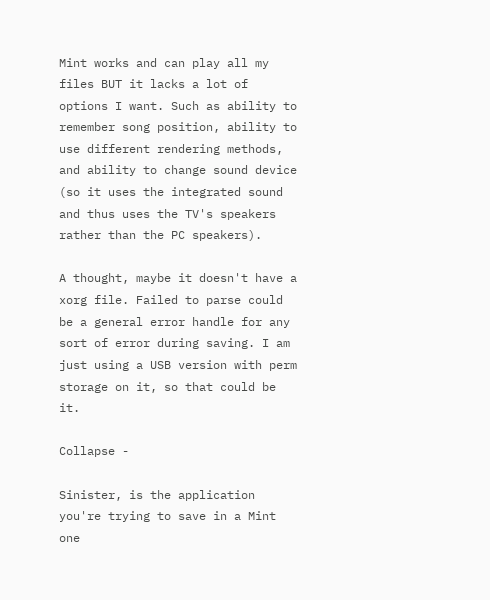Mint works and can play all my files BUT it lacks a lot of options I want. Such as ability to remember song position, ability to use different rendering methods, and ability to change sound device (so it uses the integrated sound and thus uses the TV's speakers rather than the PC speakers).

A thought, maybe it doesn't have a xorg file. Failed to parse could be a general error handle for any sort of error during saving. I am just using a USB version with perm storage on it, so that could be it.

Collapse -

Sinister, is the application you're trying to save in a Mint one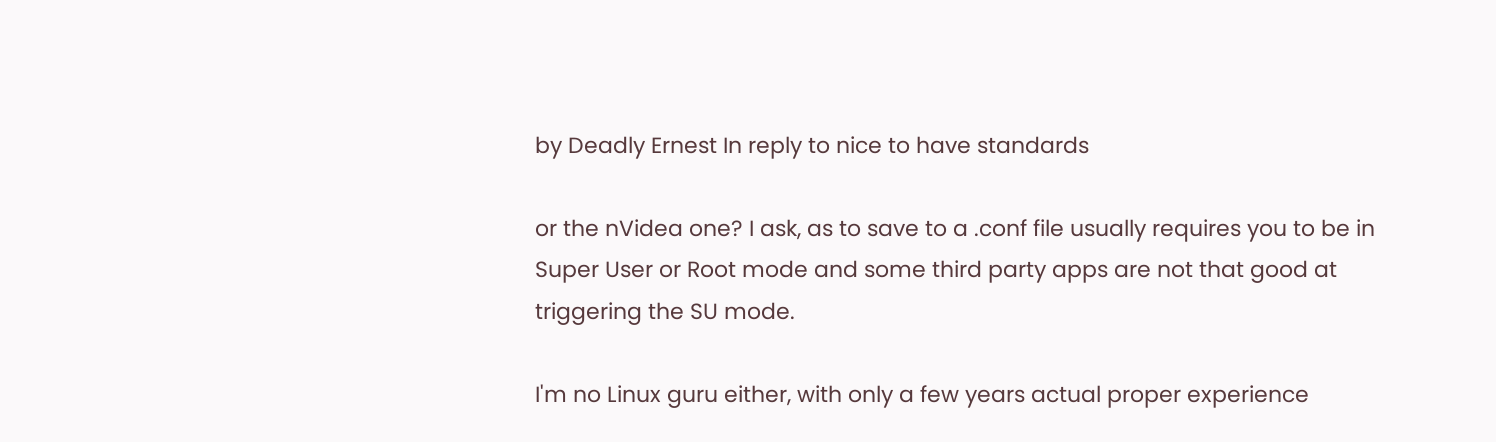by Deadly Ernest In reply to nice to have standards

or the nVidea one? I ask, as to save to a .conf file usually requires you to be in Super User or Root mode and some third party apps are not that good at triggering the SU mode.

I'm no Linux guru either, with only a few years actual proper experience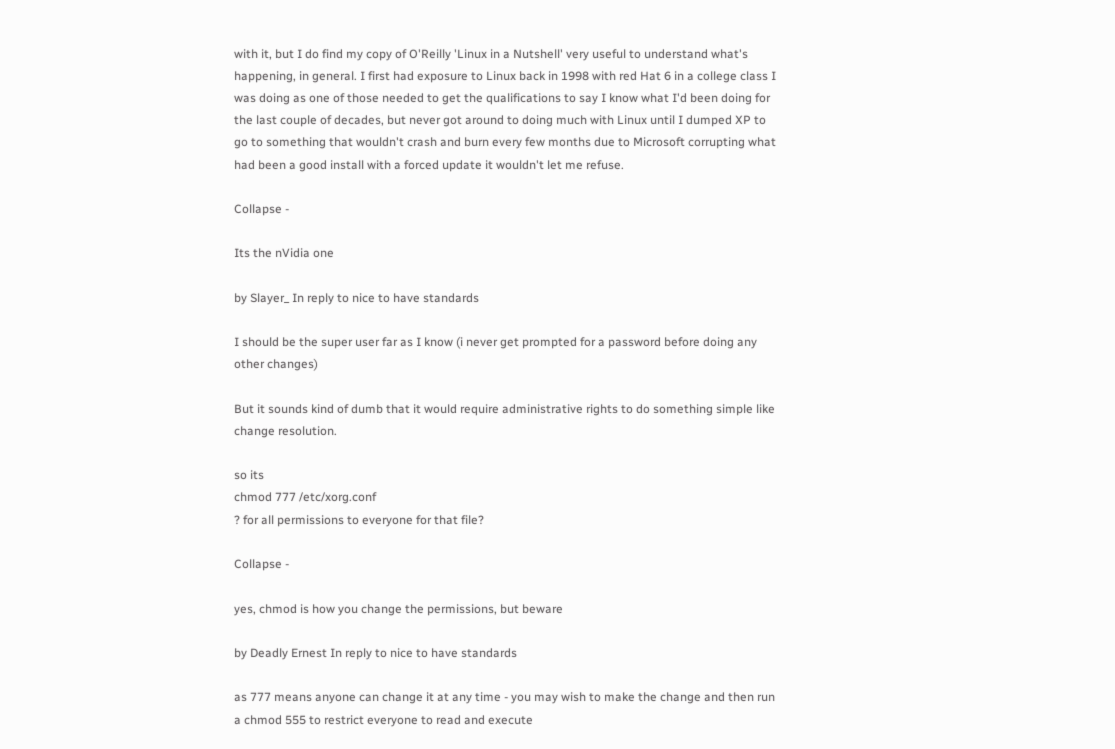with it, but I do find my copy of O'Reilly 'Linux in a Nutshell' very useful to understand what's happening, in general. I first had exposure to Linux back in 1998 with red Hat 6 in a college class I was doing as one of those needed to get the qualifications to say I know what I'd been doing for the last couple of decades, but never got around to doing much with Linux until I dumped XP to go to something that wouldn't crash and burn every few months due to Microsoft corrupting what had been a good install with a forced update it wouldn't let me refuse.

Collapse -

Its the nVidia one

by Slayer_ In reply to nice to have standards

I should be the super user far as I know (i never get prompted for a password before doing any other changes)

But it sounds kind of dumb that it would require administrative rights to do something simple like change resolution.

so its
chmod 777 /etc/xorg.conf
? for all permissions to everyone for that file?

Collapse -

yes, chmod is how you change the permissions, but beware

by Deadly Ernest In reply to nice to have standards

as 777 means anyone can change it at any time - you may wish to make the change and then run a chmod 555 to restrict everyone to read and execute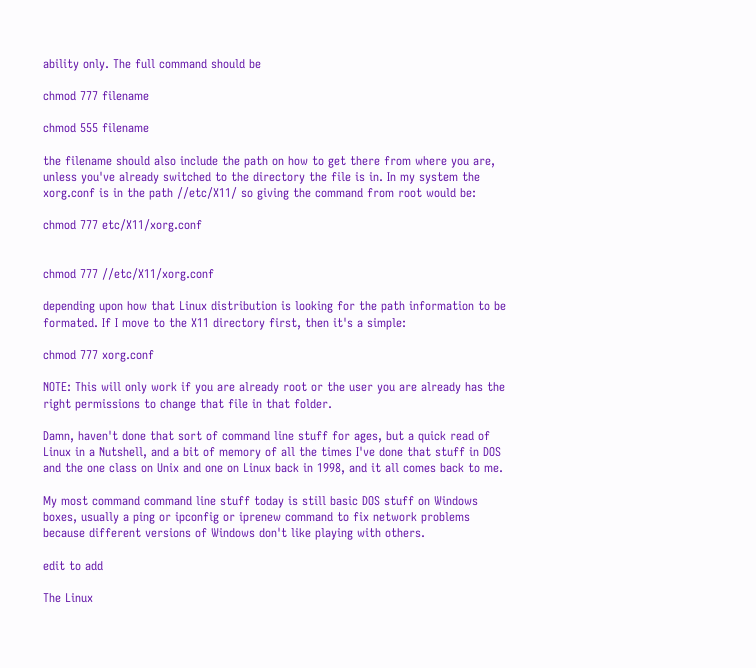ability only. The full command should be

chmod 777 filename

chmod 555 filename

the filename should also include the path on how to get there from where you are, unless you've already switched to the directory the file is in. In my system the xorg.conf is in the path //etc/X11/ so giving the command from root would be:

chmod 777 etc/X11/xorg.conf


chmod 777 //etc/X11/xorg.conf

depending upon how that Linux distribution is looking for the path information to be formated. If I move to the X11 directory first, then it's a simple:

chmod 777 xorg.conf

NOTE: This will only work if you are already root or the user you are already has the right permissions to change that file in that folder.

Damn, haven't done that sort of command line stuff for ages, but a quick read of Linux in a Nutshell, and a bit of memory of all the times I've done that stuff in DOS and the one class on Unix and one on Linux back in 1998, and it all comes back to me.

My most command command line stuff today is still basic DOS stuff on Windows boxes, usually a ping or ipconfig or iprenew command to fix network problems because different versions of Windows don't like playing with others.

edit to add

The Linux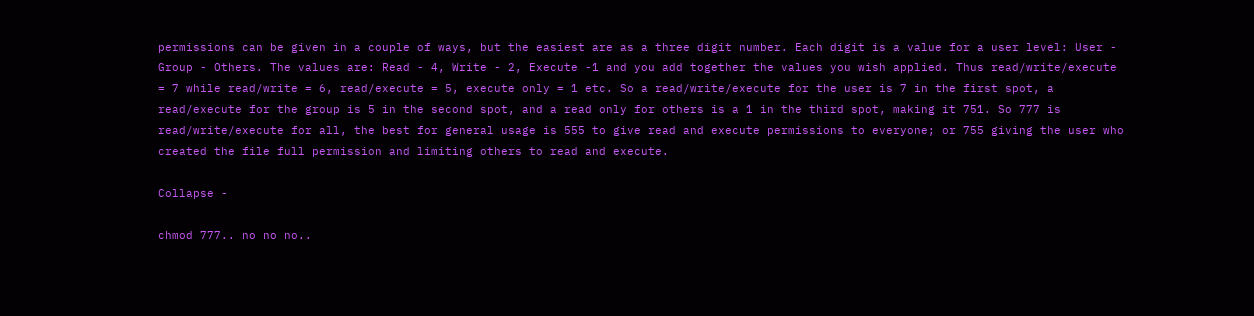permissions can be given in a couple of ways, but the easiest are as a three digit number. Each digit is a value for a user level: User - Group - Others. The values are: Read - 4, Write - 2, Execute -1 and you add together the values you wish applied. Thus read/write/execute = 7 while read/write = 6, read/execute = 5, execute only = 1 etc. So a read/write/execute for the user is 7 in the first spot, a read/execute for the group is 5 in the second spot, and a read only for others is a 1 in the third spot, making it 751. So 777 is read/write/execute for all, the best for general usage is 555 to give read and execute permissions to everyone; or 755 giving the user who created the file full permission and limiting others to read and execute.

Collapse -

chmod 777.. no no no..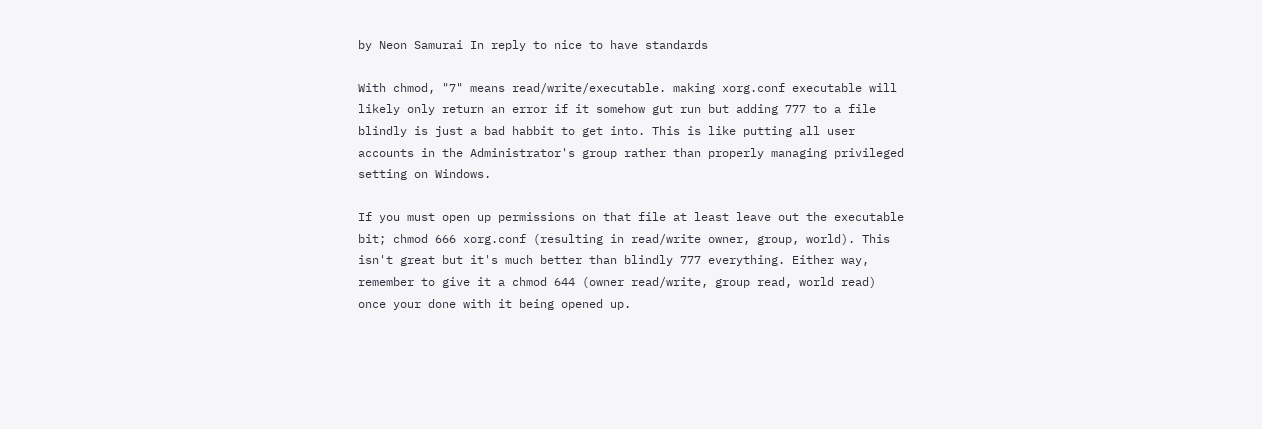by Neon Samurai In reply to nice to have standards

With chmod, "7" means read/write/executable. making xorg.conf executable will likely only return an error if it somehow gut run but adding 777 to a file blindly is just a bad habbit to get into. This is like putting all user accounts in the Administrator's group rather than properly managing privileged setting on Windows.

If you must open up permissions on that file at least leave out the executable bit; chmod 666 xorg.conf (resulting in read/write owner, group, world). This isn't great but it's much better than blindly 777 everything. Either way, remember to give it a chmod 644 (owner read/write, group read, world read) once your done with it being opened up.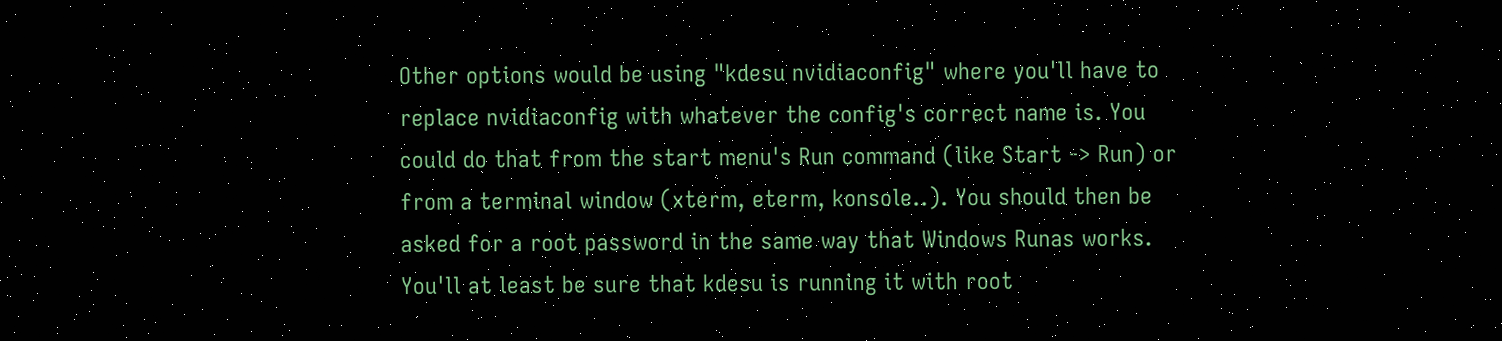Other options would be using "kdesu nvidiaconfig" where you'll have to replace nvidiaconfig with whatever the config's correct name is. You could do that from the start menu's Run command (like Start -> Run) or from a terminal window (xterm, eterm, konsole..). You should then be asked for a root password in the same way that Windows Runas works. You'll at least be sure that kdesu is running it with root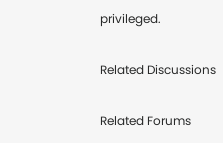privileged.

Related Discussions

Related Forums